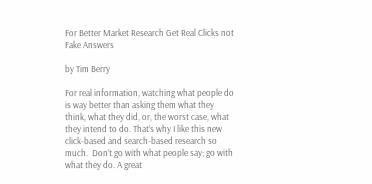For Better Market Research Get Real Clicks not Fake Answers

by Tim Berry

For real information, watching what people do is way better than asking them what they think, what they did, or, the worst case, what they intend to do. That’s why I like this new click-based and search-based research so much.  Don’t go with what people say; go with what they do. A great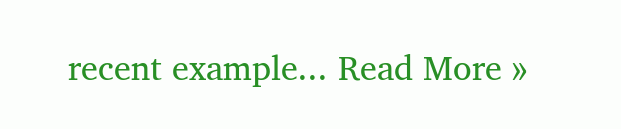recent example... Read More »